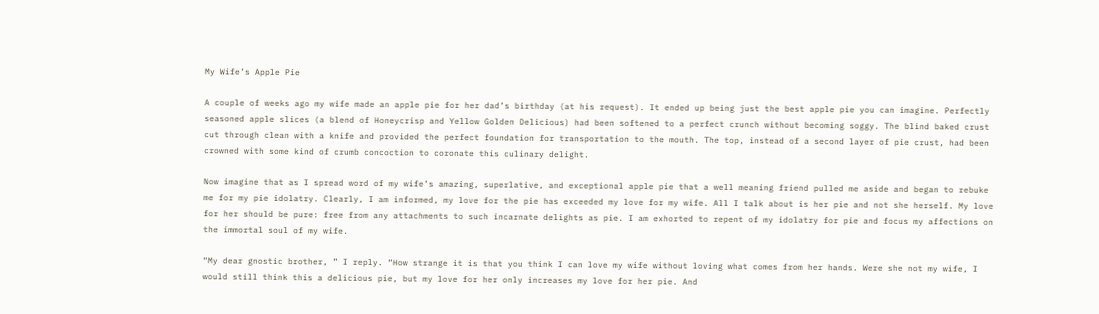My Wife’s Apple Pie

A couple of weeks ago my wife made an apple pie for her dad’s birthday (at his request). It ended up being just the best apple pie you can imagine. Perfectly seasoned apple slices (a blend of Honeycrisp and Yellow Golden Delicious) had been softened to a perfect crunch without becoming soggy. The blind baked crust cut through clean with a knife and provided the perfect foundation for transportation to the mouth. The top, instead of a second layer of pie crust, had been crowned with some kind of crumb concoction to coronate this culinary delight.

Now imagine that as I spread word of my wife’s amazing, superlative, and exceptional apple pie that a well meaning friend pulled me aside and began to rebuke me for my pie idolatry. Clearly, I am informed, my love for the pie has exceeded my love for my wife. All I talk about is her pie and not she herself. My love for her should be pure: free from any attachments to such incarnate delights as pie. I am exhorted to repent of my idolatry for pie and focus my affections on the immortal soul of my wife.

“My dear gnostic brother, ” I reply. “How strange it is that you think I can love my wife without loving what comes from her hands. Were she not my wife, I would still think this a delicious pie, but my love for her only increases my love for her pie. And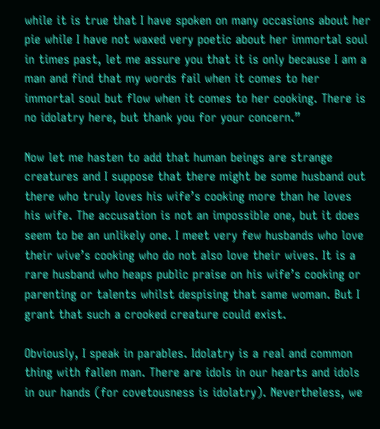while it is true that I have spoken on many occasions about her pie while I have not waxed very poetic about her immortal soul in times past, let me assure you that it is only because I am a man and find that my words fail when it comes to her immortal soul but flow when it comes to her cooking. There is no idolatry here, but thank you for your concern.”

Now let me hasten to add that human beings are strange creatures and I suppose that there might be some husband out there who truly loves his wife’s cooking more than he loves his wife. The accusation is not an impossible one, but it does seem to be an unlikely one. I meet very few husbands who love their wive’s cooking who do not also love their wives. It is a rare husband who heaps public praise on his wife’s cooking or parenting or talents whilst despising that same woman. But I grant that such a crooked creature could exist.

Obviously, I speak in parables. Idolatry is a real and common thing with fallen man. There are idols in our hearts and idols in our hands (for covetousness is idolatry). Nevertheless, we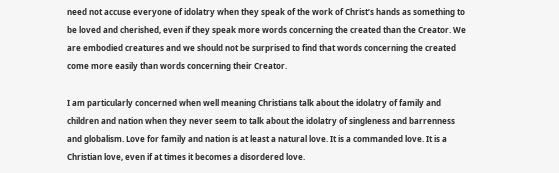need not accuse everyone of idolatry when they speak of the work of Christ’s hands as something to be loved and cherished, even if they speak more words concerning the created than the Creator. We are embodied creatures and we should not be surprised to find that words concerning the created come more easily than words concerning their Creator.

I am particularly concerned when well meaning Christians talk about the idolatry of family and children and nation when they never seem to talk about the idolatry of singleness and barrenness and globalism. Love for family and nation is at least a natural love. It is a commanded love. It is a Christian love, even if at times it becomes a disordered love.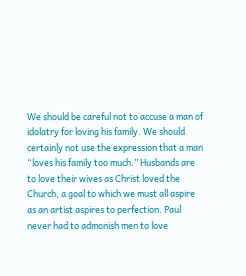We should be careful not to accuse a man of idolatry for loving his family. We should certainly not use the expression that a man “loves his family too much.” Husbands are to love their wives as Christ loved the Church, a goal to which we must all aspire as an artist aspires to perfection. Paul never had to admonish men to love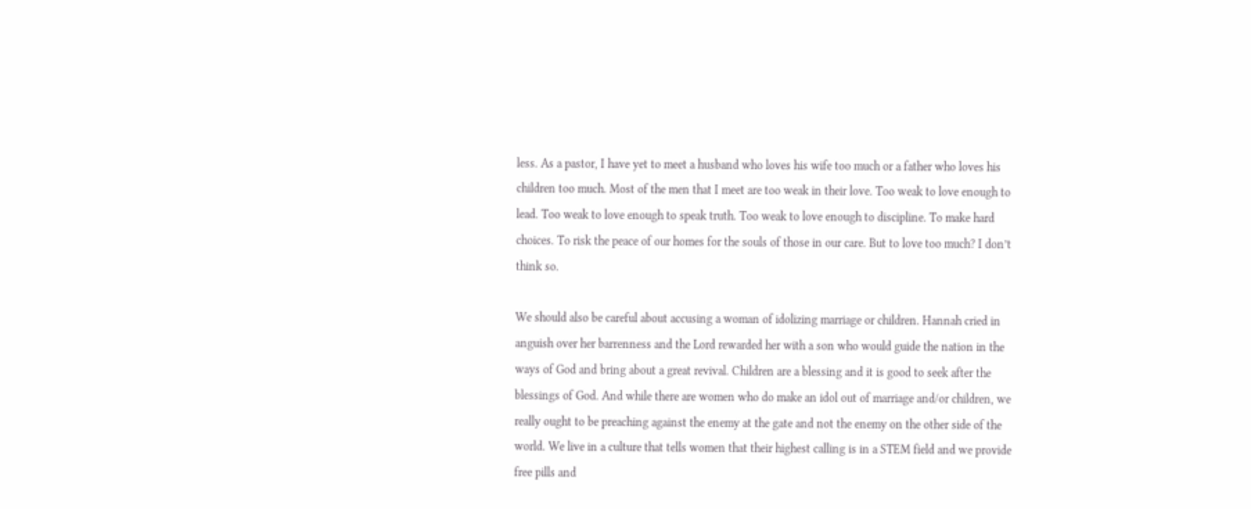less. As a pastor, I have yet to meet a husband who loves his wife too much or a father who loves his children too much. Most of the men that I meet are too weak in their love. Too weak to love enough to lead. Too weak to love enough to speak truth. Too weak to love enough to discipline. To make hard choices. To risk the peace of our homes for the souls of those in our care. But to love too much? I don’t think so.

We should also be careful about accusing a woman of idolizing marriage or children. Hannah cried in anguish over her barrenness and the Lord rewarded her with a son who would guide the nation in the ways of God and bring about a great revival. Children are a blessing and it is good to seek after the blessings of God. And while there are women who do make an idol out of marriage and/or children, we really ought to be preaching against the enemy at the gate and not the enemy on the other side of the world. We live in a culture that tells women that their highest calling is in a STEM field and we provide free pills and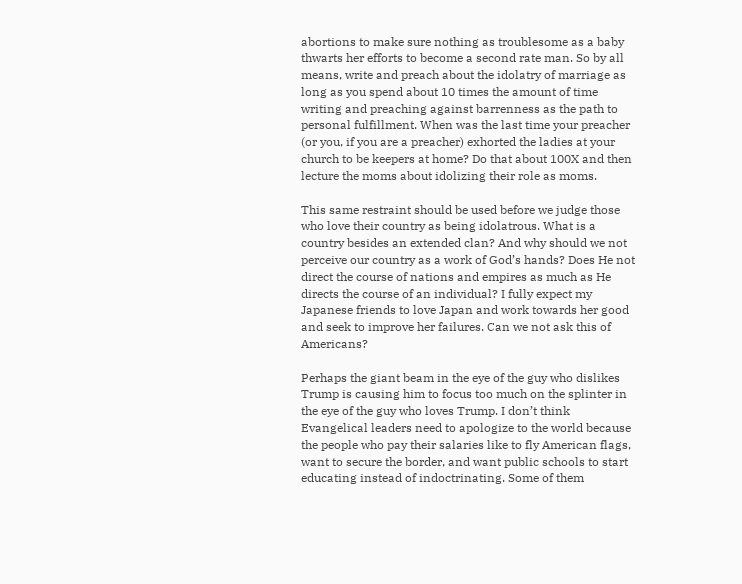abortions to make sure nothing as troublesome as a baby thwarts her efforts to become a second rate man. So by all means, write and preach about the idolatry of marriage as long as you spend about 10 times the amount of time writing and preaching against barrenness as the path to personal fulfillment. When was the last time your preacher (or you, if you are a preacher) exhorted the ladies at your church to be keepers at home? Do that about 100X and then lecture the moms about idolizing their role as moms.

This same restraint should be used before we judge those who love their country as being idolatrous. What is a country besides an extended clan? And why should we not perceive our country as a work of God’s hands? Does He not direct the course of nations and empires as much as He directs the course of an individual? I fully expect my Japanese friends to love Japan and work towards her good and seek to improve her failures. Can we not ask this of Americans?

Perhaps the giant beam in the eye of the guy who dislikes Trump is causing him to focus too much on the splinter in the eye of the guy who loves Trump. I don’t think Evangelical leaders need to apologize to the world because the people who pay their salaries like to fly American flags, want to secure the border, and want public schools to start educating instead of indoctrinating. Some of them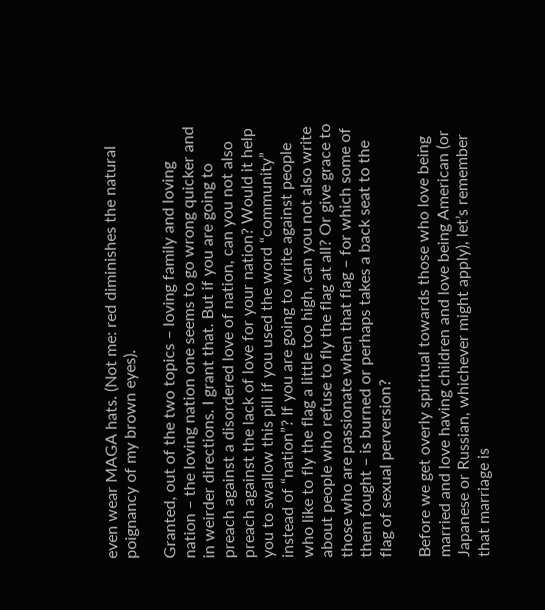even wear MAGA hats. (Not me: red diminishes the natural poignancy of my brown eyes).

Granted, out of the two topics – loving family and loving nation – the loving nation one seems to go wrong quicker and in weirder directions. I grant that. But if you are going to preach against a disordered love of nation, can you not also preach against the lack of love for your nation? Would it help you to swallow this pill if you used the word “community” instead of “nation”? If you are going to write against people who like to fly the flag a little too high, can you not also write about people who refuse to fly the flag at all? Or give grace to those who are passionate when that flag – for which some of them fought – is burned or perhaps takes a back seat to the flag of sexual perversion?

Before we get overly spiritual towards those who love being married and love having children and love being American (or Japanese or Russian, whichever might apply), let’s remember that marriage is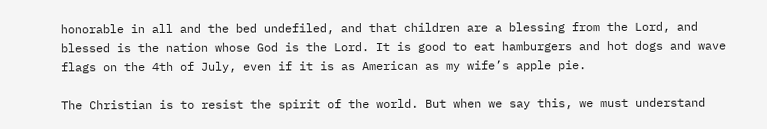honorable in all and the bed undefiled, and that children are a blessing from the Lord, and blessed is the nation whose God is the Lord. It is good to eat hamburgers and hot dogs and wave flags on the 4th of July, even if it is as American as my wife’s apple pie.

The Christian is to resist the spirit of the world. But when we say this, we must understand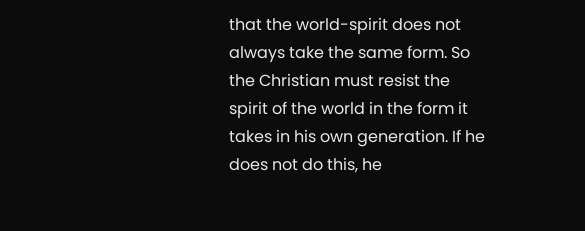that the world-spirit does not always take the same form. So the Christian must resist the spirit of the world in the form it takes in his own generation. If he does not do this, he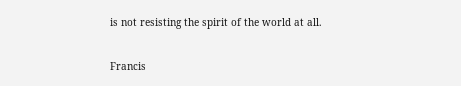is not resisting the spirit of the world at all.

Francis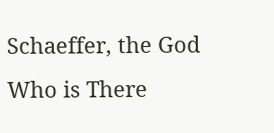Schaeffer, the God Who is There